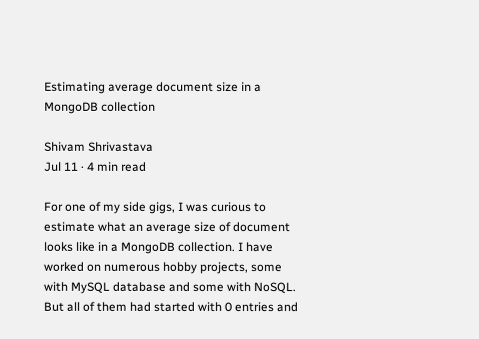Estimating average document size in a MongoDB collection

Shivam Shrivastava
Jul 11 · 4 min read

For one of my side gigs, I was curious to estimate what an average size of document looks like in a MongoDB collection. I have worked on numerous hobby projects, some with MySQL database and some with NoSQL. But all of them had started with 0 entries and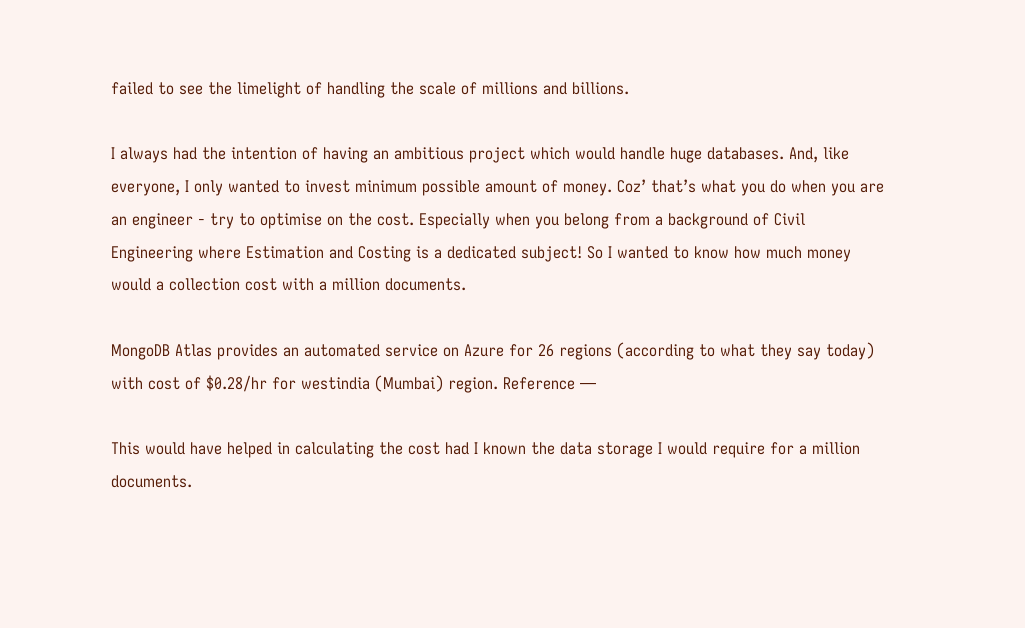failed to see the limelight of handling the scale of millions and billions.

I always had the intention of having an ambitious project which would handle huge databases. And, like everyone, I only wanted to invest minimum possible amount of money. Coz’ that’s what you do when you are an engineer - try to optimise on the cost. Especially when you belong from a background of Civil Engineering where Estimation and Costing is a dedicated subject! So I wanted to know how much money would a collection cost with a million documents.

MongoDB Atlas provides an automated service on Azure for 26 regions (according to what they say today) with cost of $0.28/hr for westindia (Mumbai) region. Reference —

This would have helped in calculating the cost had I known the data storage I would require for a million documents.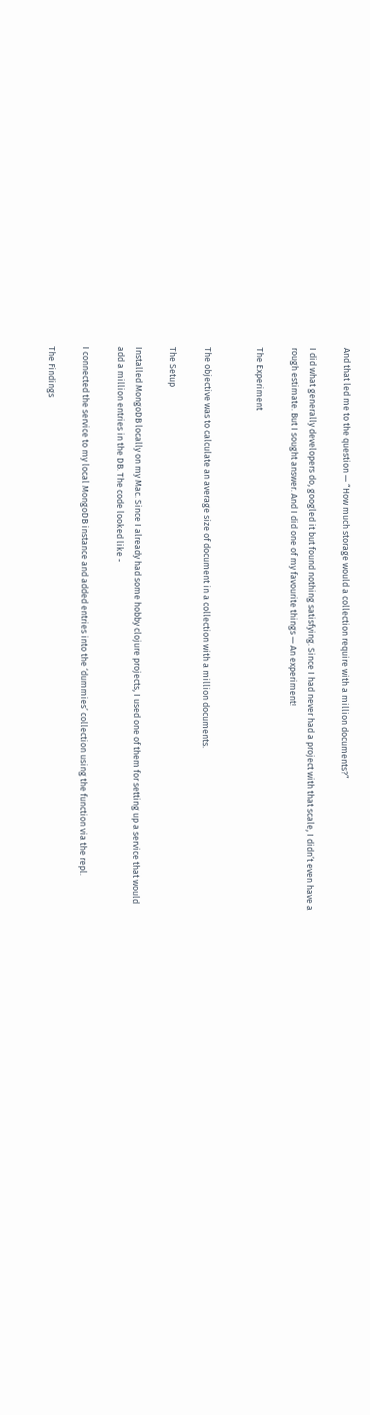And that led me to the question — “How much storage would a collection require with a million documents?”

I did what generally developers do, googled it but found nothing satisfying. Since I had never had a project with that scale, I didn’t even have a rough estimate. But I sought answer. And I did one of my favourite things — An experiment!

The Experiment


The objective was to calculate an average size of document in a collection with a million documents.

The Setup

Installed MongoDB locally on my Mac. Since I already had some hobby clojure projects, I used one of them for setting up a service that would add a million entries in the DB. The code looked like -

I connected the service to my local MongoDB instance and added entries into the ‘dummies’ collection using the function via the repl.

The Findings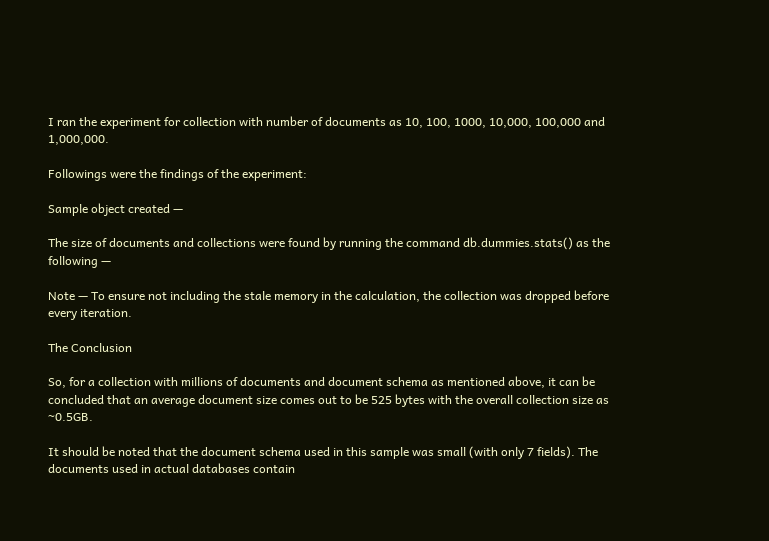I ran the experiment for collection with number of documents as 10, 100, 1000, 10,000, 100,000 and 1,000,000.

Followings were the findings of the experiment:

Sample object created —

The size of documents and collections were found by running the command db.dummies.stats() as the following —

Note — To ensure not including the stale memory in the calculation, the collection was dropped before every iteration.

The Conclusion

So, for a collection with millions of documents and document schema as mentioned above, it can be concluded that an average document size comes out to be 525 bytes with the overall collection size as ~0.5GB.

It should be noted that the document schema used in this sample was small (with only 7 fields). The documents used in actual databases contain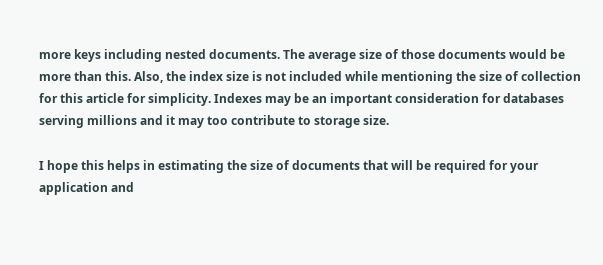more keys including nested documents. The average size of those documents would be more than this. Also, the index size is not included while mentioning the size of collection for this article for simplicity. Indexes may be an important consideration for databases serving millions and it may too contribute to storage size.

I hope this helps in estimating the size of documents that will be required for your application and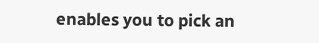enables you to pick an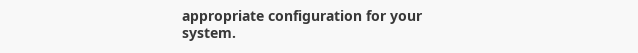appropriate configuration for your system.